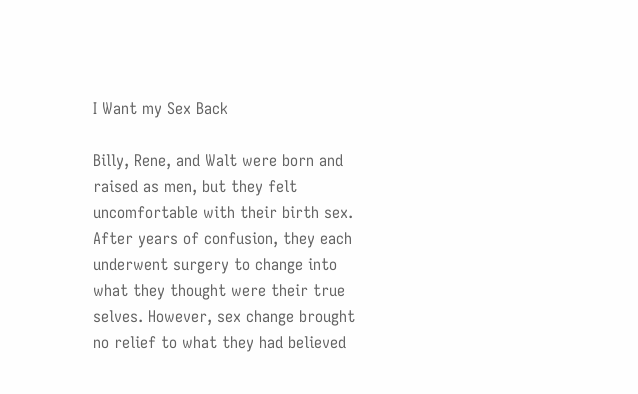I Want my Sex Back

Billy, Rene, and Walt were born and raised as men, but they felt uncomfortable with their birth sex. After years of confusion, they each underwent surgery to change into what they thought were their true selves. However, sex change brought no relief to what they had believed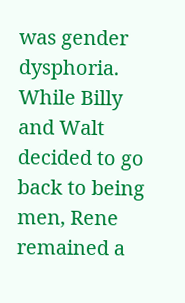was gender dysphoria. While Billy and Walt decided to go back to being men, Rene remained a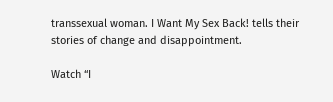transsexual woman. I Want My Sex Back! tells their stories of change and disappointment.

Watch “I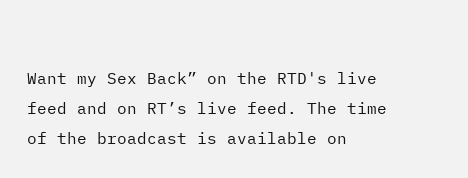Want my Sex Back” on the RTD's live feed and on RT’s live feed. The time of the broadcast is available on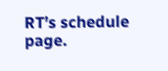RT’s schedule page.